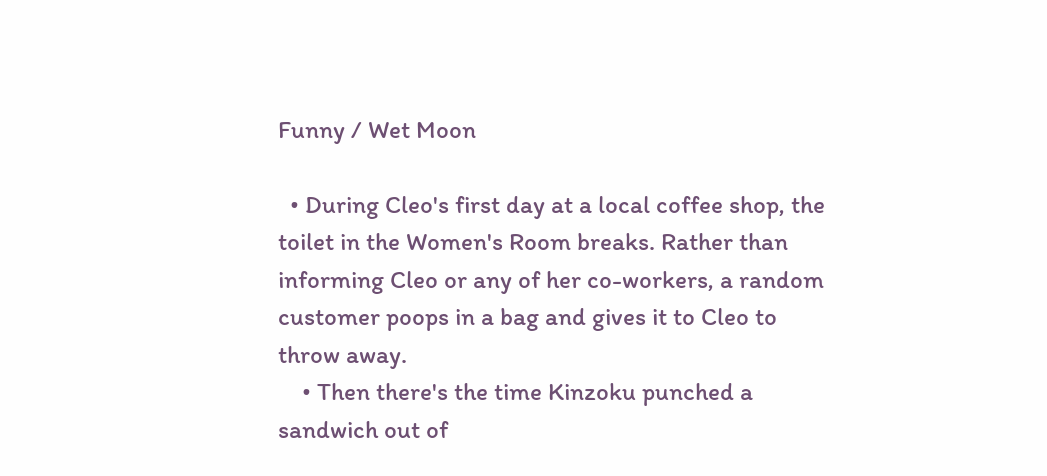Funny / Wet Moon

  • During Cleo's first day at a local coffee shop, the toilet in the Women's Room breaks. Rather than informing Cleo or any of her co-workers, a random customer poops in a bag and gives it to Cleo to throw away.
    • Then there's the time Kinzoku punched a sandwich out of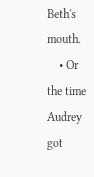Beth's mouth.
    • Or the time Audrey got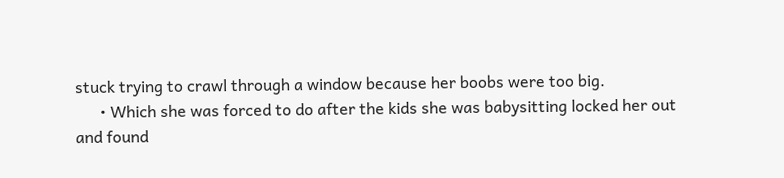stuck trying to crawl through a window because her boobs were too big.
      • Which she was forced to do after the kids she was babysitting locked her out and found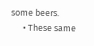some beers.
      • These same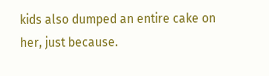kids also dumped an entire cake on her, just because.